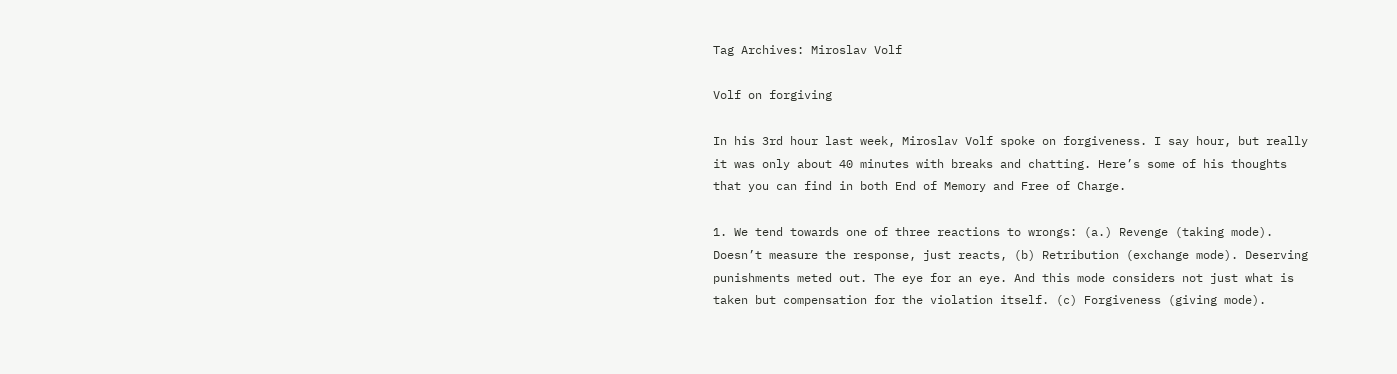Tag Archives: Miroslav Volf

Volf on forgiving

In his 3rd hour last week, Miroslav Volf spoke on forgiveness. I say hour, but really it was only about 40 minutes with breaks and chatting. Here’s some of his thoughts that you can find in both End of Memory and Free of Charge.

1. We tend towards one of three reactions to wrongs: (a.) Revenge (taking mode). Doesn’t measure the response, just reacts, (b) Retribution (exchange mode). Deserving punishments meted out. The eye for an eye. And this mode considers not just what is taken but compensation for the violation itself. (c) Forgiveness (giving mode).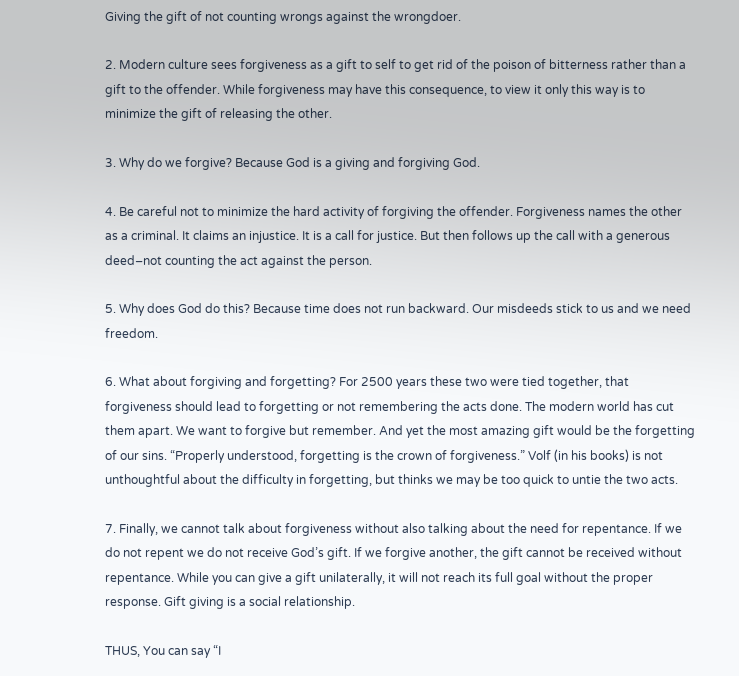Giving the gift of not counting wrongs against the wrongdoer.

2. Modern culture sees forgiveness as a gift to self to get rid of the poison of bitterness rather than a gift to the offender. While forgiveness may have this consequence, to view it only this way is to minimize the gift of releasing the other.

3. Why do we forgive? Because God is a giving and forgiving God.

4. Be careful not to minimize the hard activity of forgiving the offender. Forgiveness names the other as a criminal. It claims an injustice. It is a call for justice. But then follows up the call with a generous deed–not counting the act against the person.

5. Why does God do this? Because time does not run backward. Our misdeeds stick to us and we need freedom.

6. What about forgiving and forgetting? For 2500 years these two were tied together, that forgiveness should lead to forgetting or not remembering the acts done. The modern world has cut them apart. We want to forgive but remember. And yet the most amazing gift would be the forgetting of our sins. “Properly understood, forgetting is the crown of forgiveness.” Volf (in his books) is not unthoughtful about the difficulty in forgetting, but thinks we may be too quick to untie the two acts.

7. Finally, we cannot talk about forgiveness without also talking about the need for repentance. If we do not repent we do not receive God’s gift. If we forgive another, the gift cannot be received without repentance. While you can give a gift unilaterally, it will not reach its full goal without the proper response. Gift giving is a social relationship.

THUS, You can say “I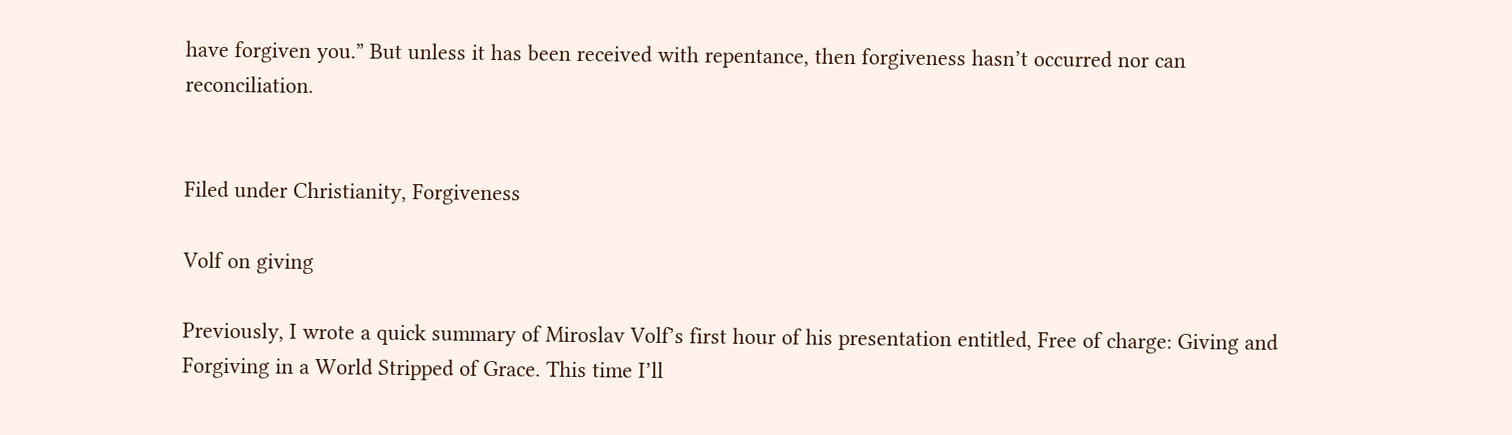have forgiven you.” But unless it has been received with repentance, then forgiveness hasn’t occurred nor can reconciliation.


Filed under Christianity, Forgiveness

Volf on giving

Previously, I wrote a quick summary of Miroslav Volf’s first hour of his presentation entitled, Free of charge: Giving and Forgiving in a World Stripped of Grace. This time I’ll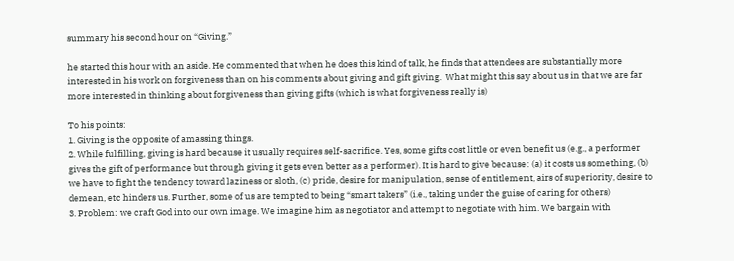summary his second hour on “Giving.”

he started this hour with an aside. He commented that when he does this kind of talk, he finds that attendees are substantially more interested in his work on forgiveness than on his comments about giving and gift giving.  What might this say about us in that we are far more interested in thinking about forgiveness than giving gifts (which is what forgiveness really is)

To his points:
1. Giving is the opposite of amassing things.
2. While fulfilling, giving is hard because it usually requires self-sacrifice. Yes, some gifts cost little or even benefit us (e.g., a performer gives the gift of performance but through giving it gets even better as a performer). It is hard to give because: (a) it costs us something, (b) we have to fight the tendency toward laziness or sloth, (c) pride, desire for manipulation, sense of entitlement, airs of superiority, desire to demean, etc hinders us. Further, some of us are tempted to being “smart takers” (i.e., taking under the guise of caring for others)
3. Problem: we craft God into our own image. We imagine him as negotiator and attempt to negotiate with him. We bargain with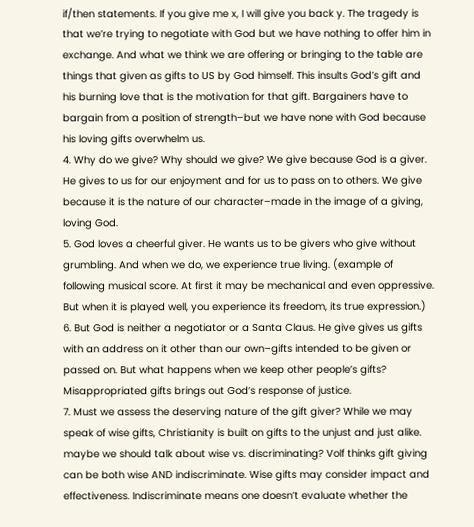if/then statements. If you give me x, I will give you back y. The tragedy is that we’re trying to negotiate with God but we have nothing to offer him in exchange. And what we think we are offering or bringing to the table are things that given as gifts to US by God himself. This insults God’s gift and his burning love that is the motivation for that gift. Bargainers have to bargain from a position of strength–but we have none with God because his loving gifts overwhelm us.
4. Why do we give? Why should we give? We give because God is a giver. He gives to us for our enjoyment and for us to pass on to others. We give because it is the nature of our character–made in the image of a giving, loving God.
5. God loves a cheerful giver. He wants us to be givers who give without grumbling. And when we do, we experience true living. (example of following musical score. At first it may be mechanical and even oppressive. But when it is played well, you experience its freedom, its true expression.)
6. But God is neither a negotiator or a Santa Claus. He give gives us gifts with an address on it other than our own–gifts intended to be given or passed on. But what happens when we keep other people’s gifts? Misappropriated gifts brings out God’s response of justice.
7. Must we assess the deserving nature of the gift giver? While we may speak of wise gifts, Christianity is built on gifts to the unjust and just alike. maybe we should talk about wise vs. discriminating? Volf thinks gift giving can be both wise AND indiscriminate. Wise gifts may consider impact and effectiveness. Indiscriminate means one doesn’t evaluate whether the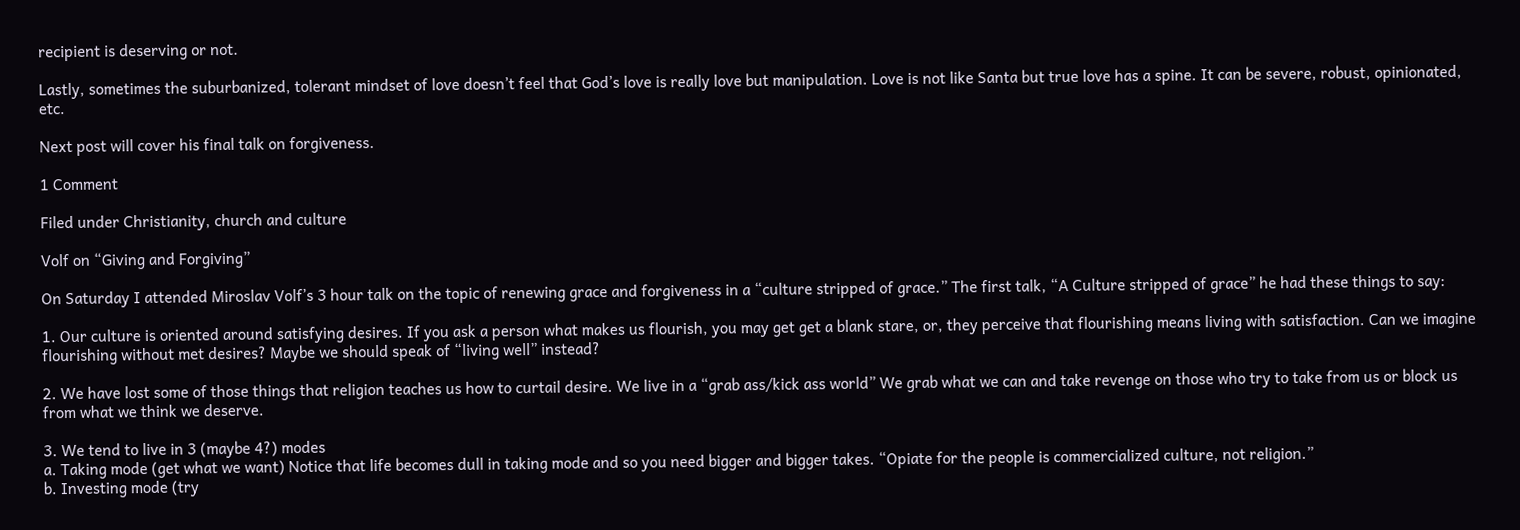recipient is deserving or not.

Lastly, sometimes the suburbanized, tolerant mindset of love doesn’t feel that God’s love is really love but manipulation. Love is not like Santa but true love has a spine. It can be severe, robust, opinionated, etc.

Next post will cover his final talk on forgiveness.

1 Comment

Filed under Christianity, church and culture

Volf on “Giving and Forgiving”

On Saturday I attended Miroslav Volf’s 3 hour talk on the topic of renewing grace and forgiveness in a “culture stripped of grace.” The first talk, “A Culture stripped of grace” he had these things to say:

1. Our culture is oriented around satisfying desires. If you ask a person what makes us flourish, you may get get a blank stare, or, they perceive that flourishing means living with satisfaction. Can we imagine flourishing without met desires? Maybe we should speak of “living well” instead?

2. We have lost some of those things that religion teaches us how to curtail desire. We live in a “grab ass/kick ass world” We grab what we can and take revenge on those who try to take from us or block us from what we think we deserve.

3. We tend to live in 3 (maybe 4?) modes
a. Taking mode (get what we want) Notice that life becomes dull in taking mode and so you need bigger and bigger takes. “Opiate for the people is commercialized culture, not religion.”
b. Investing mode (try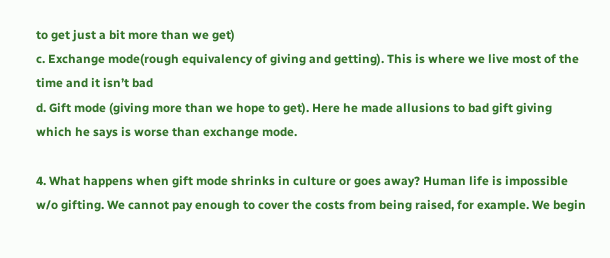to get just a bit more than we get)
c. Exchange mode(rough equivalency of giving and getting). This is where we live most of the time and it isn’t bad
d. Gift mode (giving more than we hope to get). Here he made allusions to bad gift giving which he says is worse than exchange mode.

4. What happens when gift mode shrinks in culture or goes away? Human life is impossible w/o gifting. We cannot pay enough to cover the costs from being raised, for example. We begin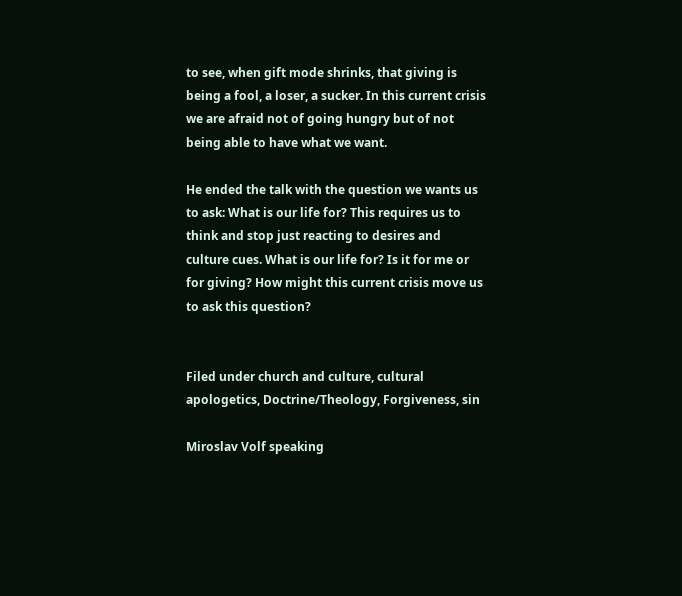to see, when gift mode shrinks, that giving is being a fool, a loser, a sucker. In this current crisis we are afraid not of going hungry but of not being able to have what we want.

He ended the talk with the question we wants us  to ask: What is our life for? This requires us to think and stop just reacting to desires and culture cues. What is our life for? Is it for me or for giving? How might this current crisis move us to ask this question?


Filed under church and culture, cultural apologetics, Doctrine/Theology, Forgiveness, sin

Miroslav Volf speaking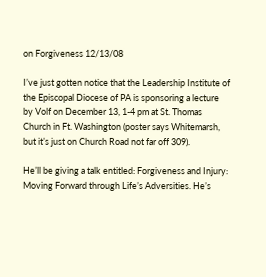on Forgiveness 12/13/08

I’ve just gotten notice that the Leadership Institute of the Episcopal Diocese of PA is sponsoring a lecture by Volf on December 13, 1-4 pm at St. Thomas Church in Ft. Washington (poster says Whitemarsh, but it’s just on Church Road not far off 309).

He’ll be giving a talk entitled: Forgiveness and Injury: Moving Forward through Life’s Adversities. He’s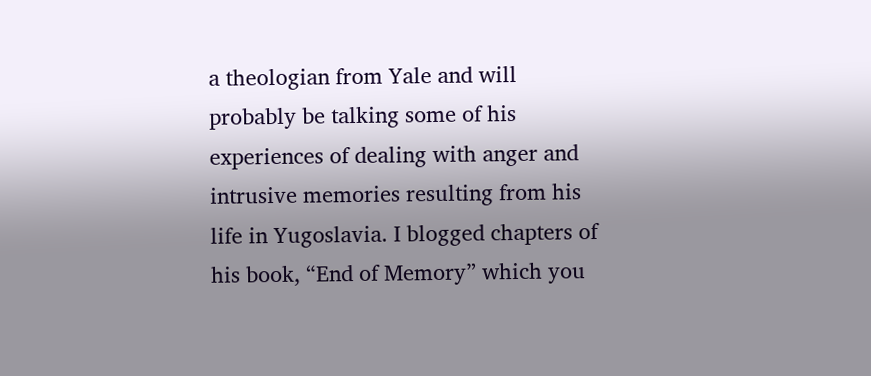a theologian from Yale and will probably be talking some of his experiences of dealing with anger and intrusive memories resulting from his life in Yugoslavia. I blogged chapters of his book, “End of Memory” which you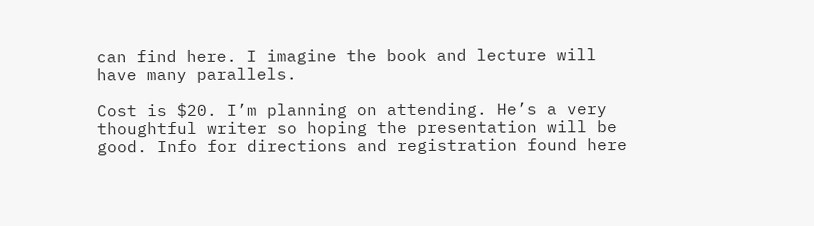can find here. I imagine the book and lecture will have many parallels.

Cost is $20. I’m planning on attending. He’s a very thoughtful writer so hoping the presentation will be good. Info for directions and registration found here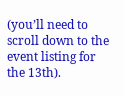(you’ll need to scroll down to the event listing for the 13th).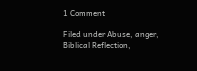1 Comment

Filed under Abuse, anger, Biblical Reflection,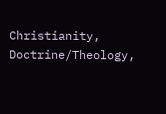Christianity, Doctrine/Theology,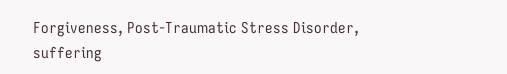Forgiveness, Post-Traumatic Stress Disorder, suffering